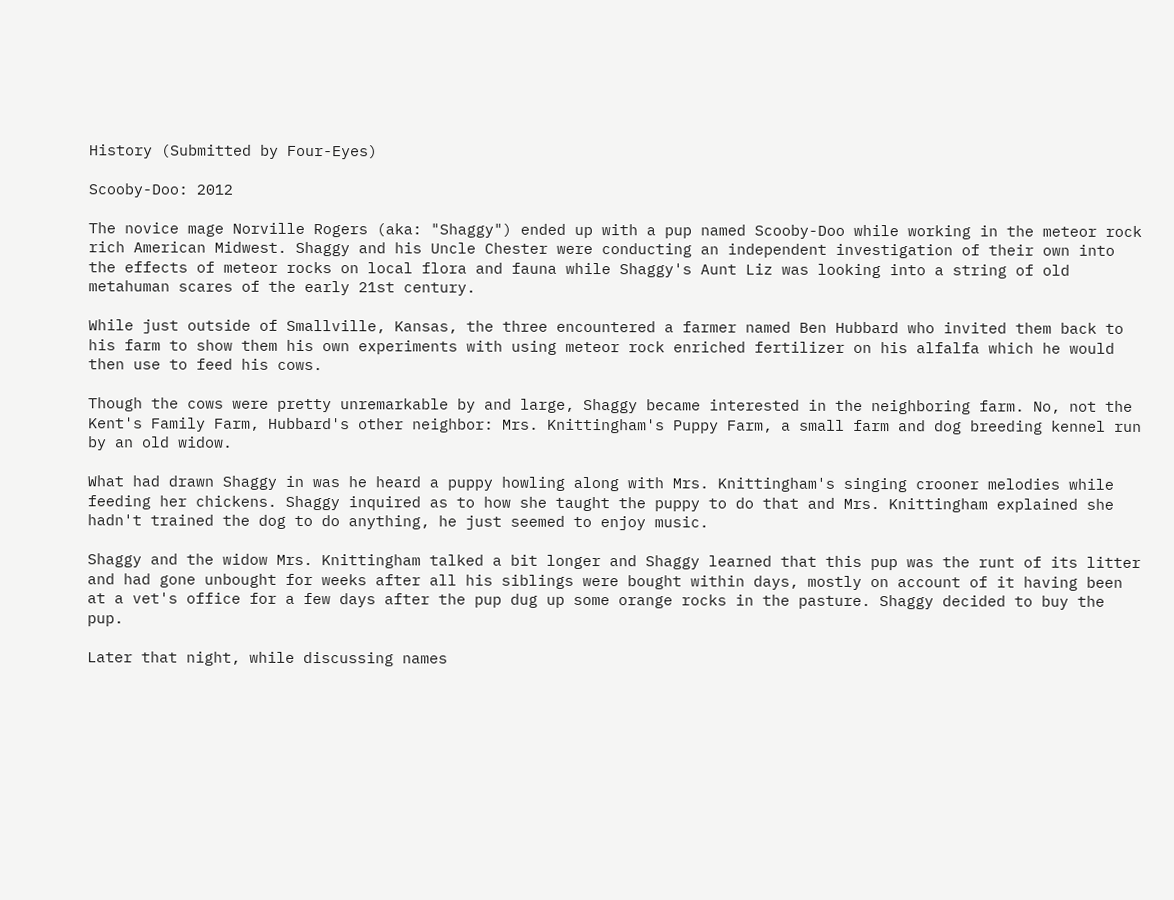History (Submitted by Four-Eyes)

Scooby-Doo: 2012

The novice mage Norville Rogers (aka: "Shaggy") ended up with a pup named Scooby-Doo while working in the meteor rock rich American Midwest. Shaggy and his Uncle Chester were conducting an independent investigation of their own into the effects of meteor rocks on local flora and fauna while Shaggy's Aunt Liz was looking into a string of old metahuman scares of the early 21st century.

While just outside of Smallville, Kansas, the three encountered a farmer named Ben Hubbard who invited them back to his farm to show them his own experiments with using meteor rock enriched fertilizer on his alfalfa which he would then use to feed his cows.

Though the cows were pretty unremarkable by and large, Shaggy became interested in the neighboring farm. No, not the Kent's Family Farm, Hubbard's other neighbor: Mrs. Knittingham's Puppy Farm, a small farm and dog breeding kennel run by an old widow.

What had drawn Shaggy in was he heard a puppy howling along with Mrs. Knittingham's singing crooner melodies while feeding her chickens. Shaggy inquired as to how she taught the puppy to do that and Mrs. Knittingham explained she hadn't trained the dog to do anything, he just seemed to enjoy music.

Shaggy and the widow Mrs. Knittingham talked a bit longer and Shaggy learned that this pup was the runt of its litter and had gone unbought for weeks after all his siblings were bought within days, mostly on account of it having been at a vet's office for a few days after the pup dug up some orange rocks in the pasture. Shaggy decided to buy the pup.

Later that night, while discussing names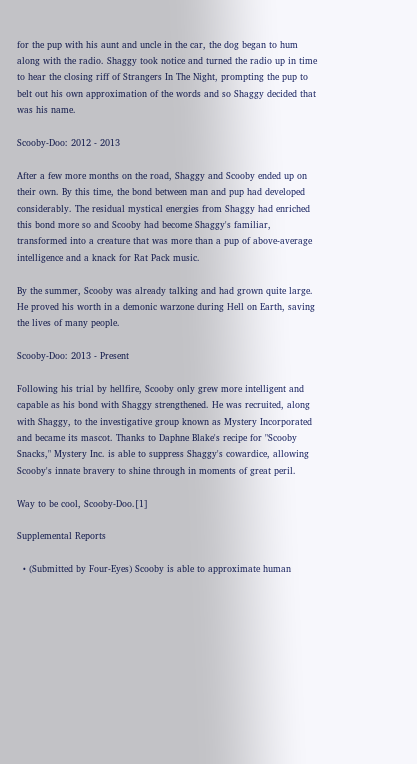for the pup with his aunt and uncle in the car, the dog began to hum along with the radio. Shaggy took notice and turned the radio up in time to hear the closing riff of Strangers In The Night, prompting the pup to belt out his own approximation of the words and so Shaggy decided that was his name.

Scooby-Doo: 2012 - 2013

After a few more months on the road, Shaggy and Scooby ended up on their own. By this time, the bond between man and pup had developed considerably. The residual mystical energies from Shaggy had enriched this bond more so and Scooby had become Shaggy's familiar, transformed into a creature that was more than a pup of above-average intelligence and a knack for Rat Pack music.

By the summer, Scooby was already talking and had grown quite large. He proved his worth in a demonic warzone during Hell on Earth, saving the lives of many people.

Scooby-Doo: 2013 - Present

Following his trial by hellfire, Scooby only grew more intelligent and capable as his bond with Shaggy strengthened. He was recruited, along with Shaggy, to the investigative group known as Mystery Incorporated and became its mascot. Thanks to Daphne Blake's recipe for "Scooby Snacks," Mystery Inc. is able to suppress Shaggy's cowardice, allowing Scooby's innate bravery to shine through in moments of great peril.

Way to be cool, Scooby-Doo.[1]

Supplemental Reports

  • (Submitted by Four-Eyes) Scooby is able to approximate human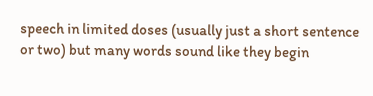speech in limited doses (usually just a short sentence or two) but many words sound like they begin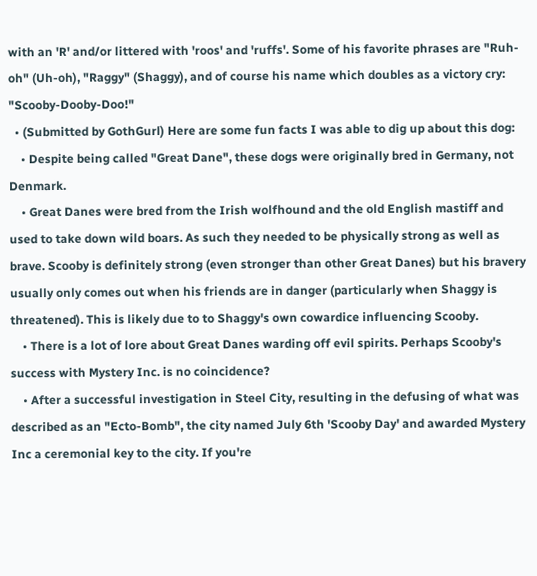with an 'R' and/or littered with 'roos' and 'ruffs'. Some of his favorite phrases are "Ruh-oh" (Uh-oh), "Raggy" (Shaggy), and of course his name which doubles as a victory cry: "Scooby-Dooby-Doo!"
  • (Submitted by GothGurl) Here are some fun facts I was able to dig up about this dog:
    • Despite being called "Great Dane", these dogs were originally bred in Germany, not Denmark.
    • Great Danes were bred from the Irish wolfhound and the old English mastiff and used to take down wild boars. As such they needed to be physically strong as well as brave. Scooby is definitely strong (even stronger than other Great Danes) but his bravery usually only comes out when his friends are in danger (particularly when Shaggy is threatened). This is likely due to to Shaggy's own cowardice influencing Scooby.
    • There is a lot of lore about Great Danes warding off evil spirits. Perhaps Scooby's success with Mystery Inc. is no coincidence?
    • After a successful investigation in Steel City, resulting in the defusing of what was described as an "Ecto-Bomb", the city named July 6th 'Scooby Day' and awarded Mystery Inc a ceremonial key to the city. If you're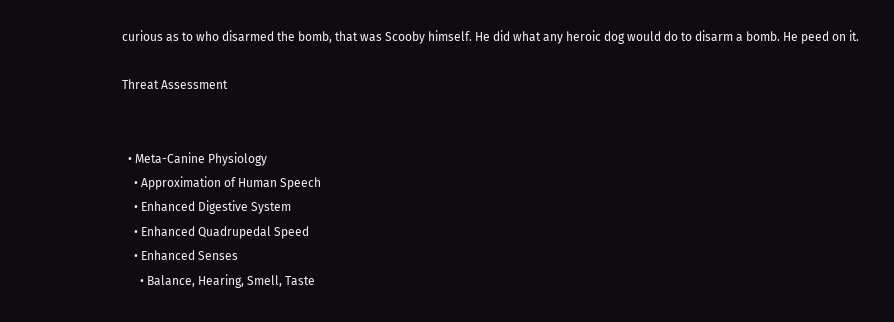curious as to who disarmed the bomb, that was Scooby himself. He did what any heroic dog would do to disarm a bomb. He peed on it.

Threat Assessment


  • Meta-Canine Physiology
    • Approximation of Human Speech
    • Enhanced Digestive System
    • Enhanced Quadrupedal Speed
    • Enhanced Senses
      • Balance, Hearing, Smell, Taste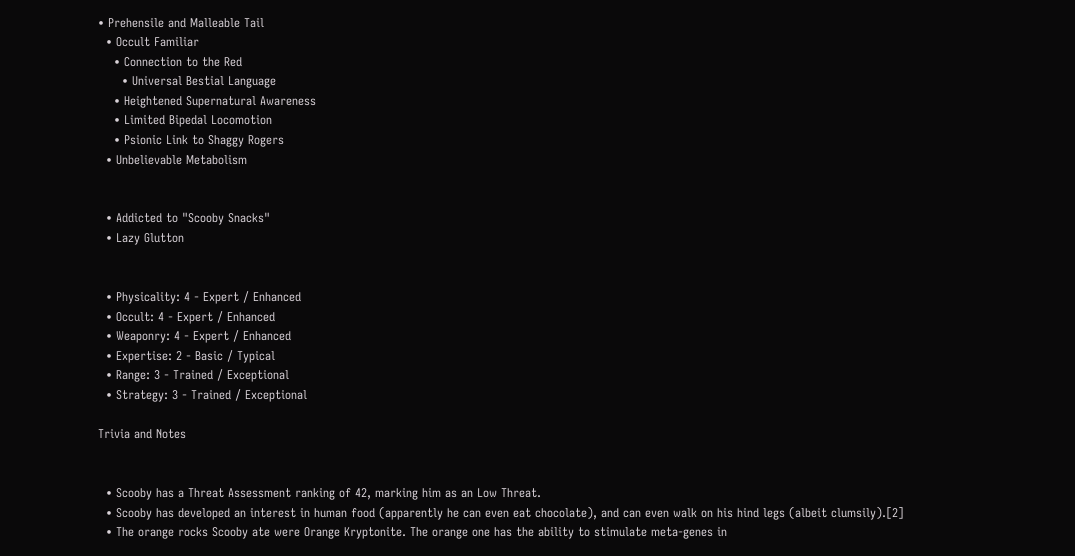• Prehensile and Malleable Tail
  • Occult Familiar
    • Connection to the Red
      • Universal Bestial Language
    • Heightened Supernatural Awareness
    • Limited Bipedal Locomotion
    • Psionic Link to Shaggy Rogers
  • Unbelievable Metabolism


  • Addicted to "Scooby Snacks"
  • Lazy Glutton


  • Physicality: 4 - Expert / Enhanced
  • Occult: 4 - Expert / Enhanced
  • Weaponry: 4 - Expert / Enhanced
  • Expertise: 2 - Basic / Typical
  • Range: 3 - Trained / Exceptional
  • Strategy: 3 - Trained / Exceptional

Trivia and Notes


  • Scooby has a Threat Assessment ranking of 42, marking him as an Low Threat.
  • Scooby has developed an interest in human food (apparently he can even eat chocolate), and can even walk on his hind legs (albeit clumsily).[2]
  • The orange rocks Scooby ate were Orange Kryptonite. The orange one has the ability to stimulate meta-genes in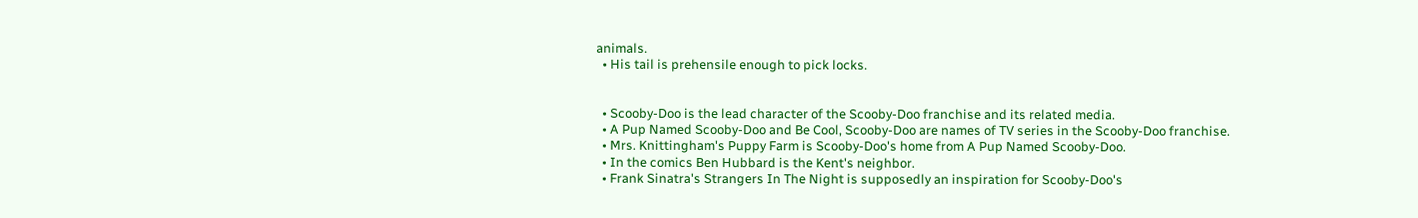animals.
  • His tail is prehensile enough to pick locks.


  • Scooby-Doo is the lead character of the Scooby-Doo franchise and its related media.
  • A Pup Named Scooby-Doo and Be Cool, Scooby-Doo are names of TV series in the Scooby-Doo franchise.
  • Mrs. Knittingham's Puppy Farm is Scooby-Doo's home from A Pup Named Scooby-Doo.
  • In the comics Ben Hubbard is the Kent's neighbor.
  • Frank Sinatra's Strangers In The Night is supposedly an inspiration for Scooby-Doo's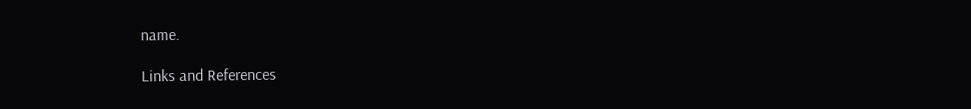name.

Links and References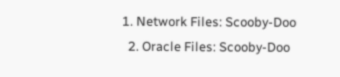1. Network Files: Scooby-Doo
  2. Oracle Files: Scooby-Doo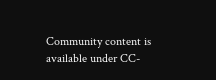Community content is available under CC-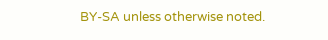BY-SA unless otherwise noted.